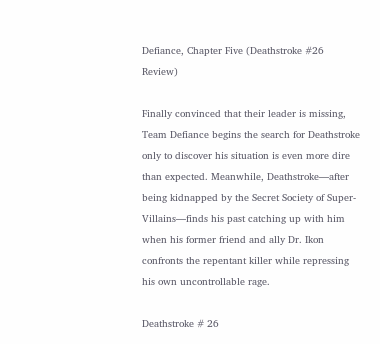Defiance, Chapter Five (Deathstroke #26 Review)

Finally convinced that their leader is missing, Team Defiance begins the search for Deathstroke only to discover his situation is even more dire than expected. Meanwhile, Deathstroke—after being kidnapped by the Secret Society of Super-Villains—finds his past catching up with him when his former friend and ally Dr. Ikon confronts the repentant killer while repressing his own uncontrollable rage.

Deathstroke # 26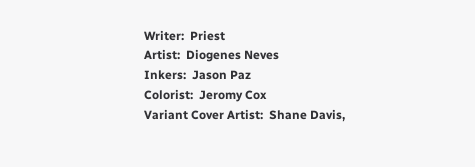Writer:  Priest
Artist:  Diogenes Neves
Inkers:  Jason Paz
Colorist:  Jeromy Cox
Variant Cover Artist:  Shane Davis,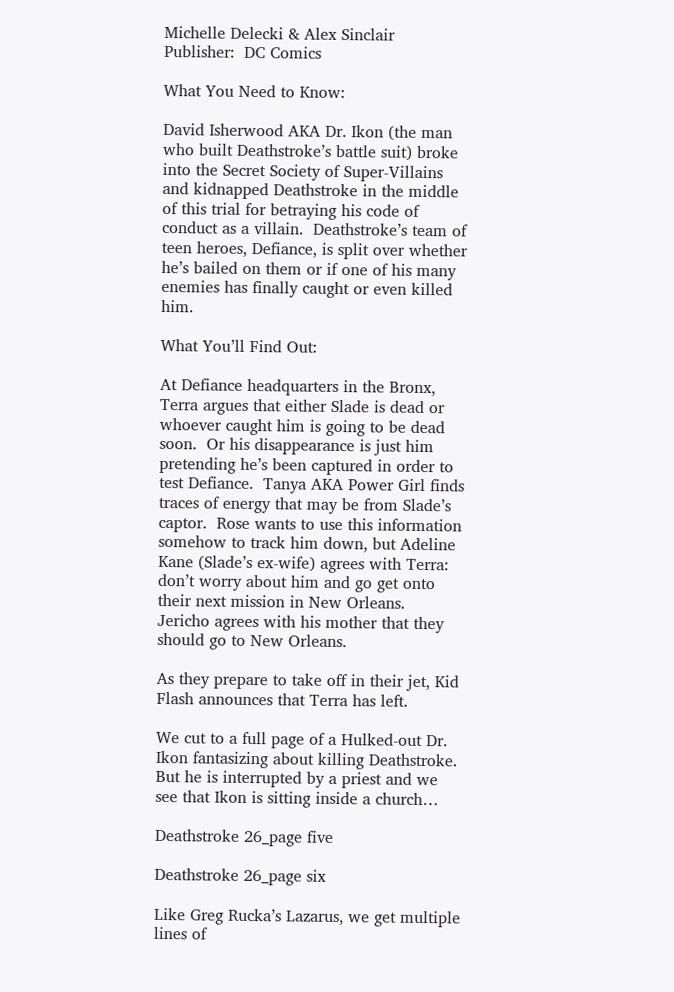Michelle Delecki & Alex Sinclair
Publisher:  DC Comics

What You Need to Know:

David Isherwood AKA Dr. Ikon (the man who built Deathstroke’s battle suit) broke into the Secret Society of Super-Villains and kidnapped Deathstroke in the middle of this trial for betraying his code of conduct as a villain.  Deathstroke’s team of teen heroes, Defiance, is split over whether he’s bailed on them or if one of his many enemies has finally caught or even killed him.

What You’ll Find Out:

At Defiance headquarters in the Bronx, Terra argues that either Slade is dead or whoever caught him is going to be dead soon.  Or his disappearance is just him pretending he’s been captured in order to test Defiance.  Tanya AKA Power Girl finds traces of energy that may be from Slade’s captor.  Rose wants to use this information somehow to track him down, but Adeline Kane (Slade’s ex-wife) agrees with Terra: don’t worry about him and go get onto their next mission in New Orleans.  Jericho agrees with his mother that they should go to New Orleans.

As they prepare to take off in their jet, Kid Flash announces that Terra has left.

We cut to a full page of a Hulked-out Dr. Ikon fantasizing about killing Deathstroke.  But he is interrupted by a priest and we see that Ikon is sitting inside a church…

Deathstroke 26_page five

Deathstroke 26_page six

Like Greg Rucka’s Lazarus, we get multiple lines of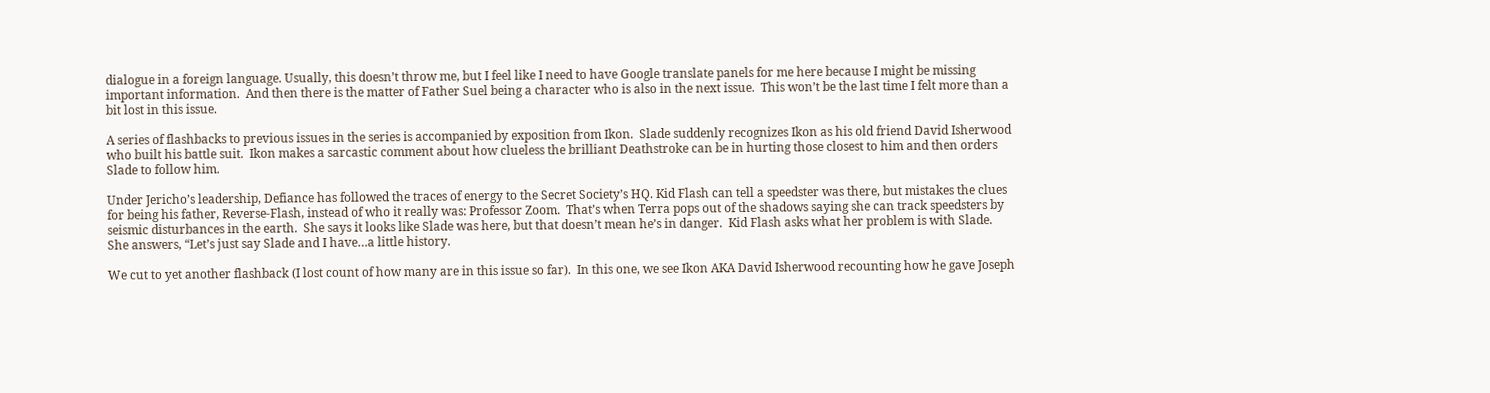dialogue in a foreign language. Usually, this doesn’t throw me, but I feel like I need to have Google translate panels for me here because I might be missing important information.  And then there is the matter of Father Suel being a character who is also in the next issue.  This won’t be the last time I felt more than a bit lost in this issue.

A series of flashbacks to previous issues in the series is accompanied by exposition from Ikon.  Slade suddenly recognizes Ikon as his old friend David Isherwood who built his battle suit.  Ikon makes a sarcastic comment about how clueless the brilliant Deathstroke can be in hurting those closest to him and then orders Slade to follow him.

Under Jericho’s leadership, Defiance has followed the traces of energy to the Secret Society’s HQ. Kid Flash can tell a speedster was there, but mistakes the clues for being his father, Reverse-Flash, instead of who it really was: Professor Zoom.  That’s when Terra pops out of the shadows saying she can track speedsters by seismic disturbances in the earth.  She says it looks like Slade was here, but that doesn’t mean he’s in danger.  Kid Flash asks what her problem is with Slade. She answers, “Let’s just say Slade and I have…a little history.

We cut to yet another flashback (I lost count of how many are in this issue so far).  In this one, we see Ikon AKA David Isherwood recounting how he gave Joseph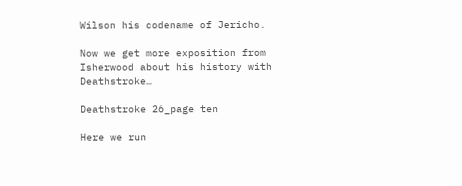Wilson his codename of Jericho.

Now we get more exposition from Isherwood about his history with Deathstroke…

Deathstroke 26_page ten

Here we run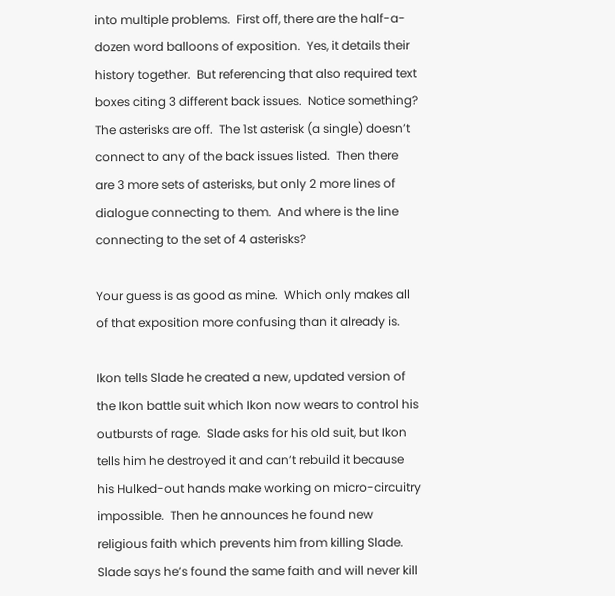into multiple problems.  First off, there are the half-a-dozen word balloons of exposition.  Yes, it details their history together.  But referencing that also required text boxes citing 3 different back issues.  Notice something?  The asterisks are off.  The 1st asterisk (a single) doesn’t connect to any of the back issues listed.  Then there are 3 more sets of asterisks, but only 2 more lines of dialogue connecting to them.  And where is the line connecting to the set of 4 asterisks?

Your guess is as good as mine.  Which only makes all of that exposition more confusing than it already is.

Ikon tells Slade he created a new, updated version of the Ikon battle suit which Ikon now wears to control his outbursts of rage.  Slade asks for his old suit, but Ikon tells him he destroyed it and can’t rebuild it because his Hulked-out hands make working on micro-circuitry impossible.  Then he announces he found new religious faith which prevents him from killing Slade. Slade says he’s found the same faith and will never kill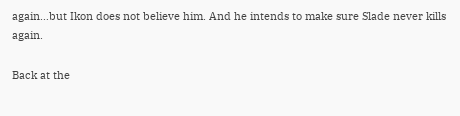again…but Ikon does not believe him. And he intends to make sure Slade never kills again.

Back at the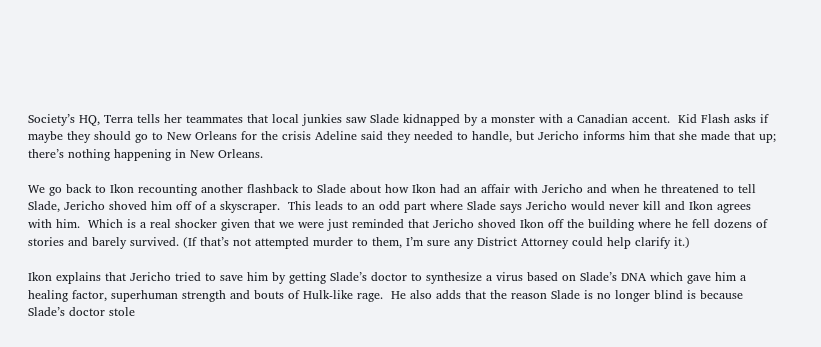Society’s HQ, Terra tells her teammates that local junkies saw Slade kidnapped by a monster with a Canadian accent.  Kid Flash asks if maybe they should go to New Orleans for the crisis Adeline said they needed to handle, but Jericho informs him that she made that up; there’s nothing happening in New Orleans.

We go back to Ikon recounting another flashback to Slade about how Ikon had an affair with Jericho and when he threatened to tell Slade, Jericho shoved him off of a skyscraper.  This leads to an odd part where Slade says Jericho would never kill and Ikon agrees with him.  Which is a real shocker given that we were just reminded that Jericho shoved Ikon off the building where he fell dozens of stories and barely survived. (If that’s not attempted murder to them, I’m sure any District Attorney could help clarify it.)

Ikon explains that Jericho tried to save him by getting Slade’s doctor to synthesize a virus based on Slade’s DNA which gave him a healing factor, superhuman strength and bouts of Hulk-like rage.  He also adds that the reason Slade is no longer blind is because Slade’s doctor stole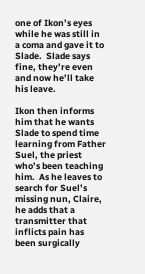one of Ikon’s eyes while he was still in a coma and gave it to Slade.  Slade says fine, they’re even and now he’ll take his leave.

Ikon then informs him that he wants Slade to spend time learning from Father Suel, the priest who’s been teaching him.  As he leaves to search for Suel’s missing nun, Claire, he adds that a transmitter that inflicts pain has been surgically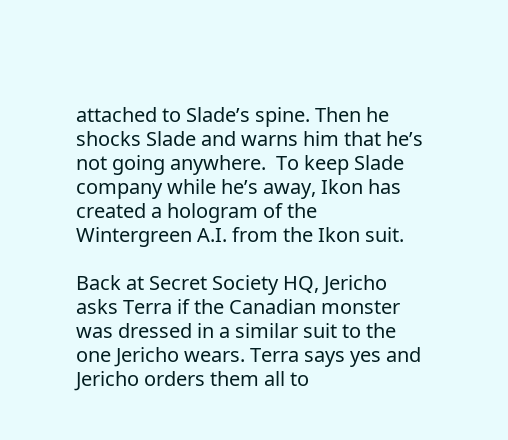attached to Slade’s spine. Then he shocks Slade and warns him that he’s not going anywhere.  To keep Slade company while he’s away, Ikon has created a hologram of the Wintergreen A.I. from the Ikon suit.

Back at Secret Society HQ, Jericho asks Terra if the Canadian monster was dressed in a similar suit to the one Jericho wears. Terra says yes and Jericho orders them all to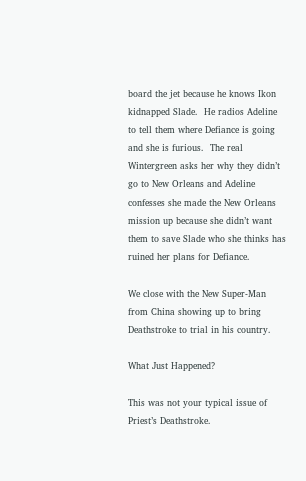board the jet because he knows Ikon kidnapped Slade.  He radios Adeline to tell them where Defiance is going and she is furious.  The real Wintergreen asks her why they didn’t go to New Orleans and Adeline confesses she made the New Orleans mission up because she didn’t want them to save Slade who she thinks has ruined her plans for Defiance.

We close with the New Super-Man from China showing up to bring Deathstroke to trial in his country.

What Just Happened?

This was not your typical issue of Priest’s Deathstroke.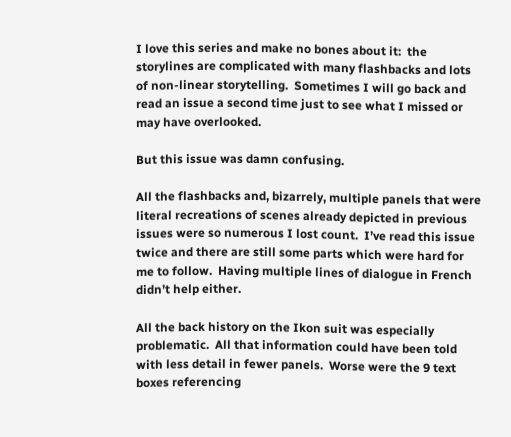I love this series and make no bones about it:  the storylines are complicated with many flashbacks and lots of non-linear storytelling.  Sometimes I will go back and read an issue a second time just to see what I missed or may have overlooked.

But this issue was damn confusing.

All the flashbacks and, bizarrely, multiple panels that were literal recreations of scenes already depicted in previous issues were so numerous I lost count.  I’ve read this issue twice and there are still some parts which were hard for me to follow.  Having multiple lines of dialogue in French didn’t help either.

All the back history on the Ikon suit was especially problematic.  All that information could have been told with less detail in fewer panels.  Worse were the 9 text boxes referencing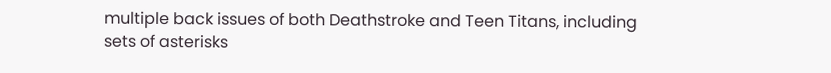multiple back issues of both Deathstroke and Teen Titans, including sets of asterisks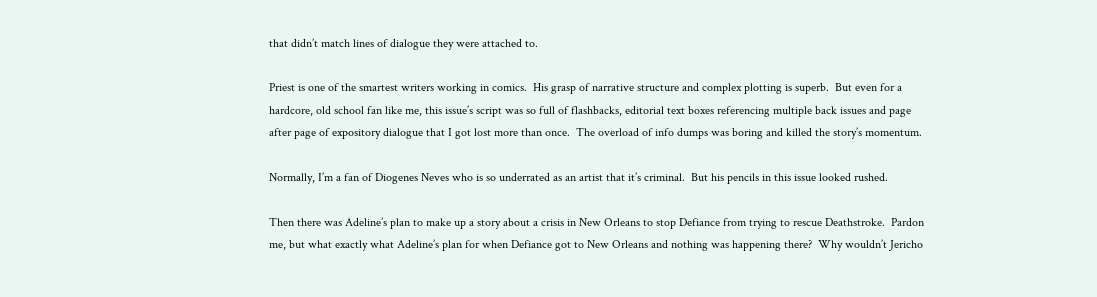that didn’t match lines of dialogue they were attached to.

Priest is one of the smartest writers working in comics.  His grasp of narrative structure and complex plotting is superb.  But even for a hardcore, old school fan like me, this issue’s script was so full of flashbacks, editorial text boxes referencing multiple back issues and page after page of expository dialogue that I got lost more than once.  The overload of info dumps was boring and killed the story’s momentum.

Normally, I’m a fan of Diogenes Neves who is so underrated as an artist that it’s criminal.  But his pencils in this issue looked rushed.

Then there was Adeline’s plan to make up a story about a crisis in New Orleans to stop Defiance from trying to rescue Deathstroke.  Pardon me, but what exactly what Adeline’s plan for when Defiance got to New Orleans and nothing was happening there?  Why wouldn’t Jericho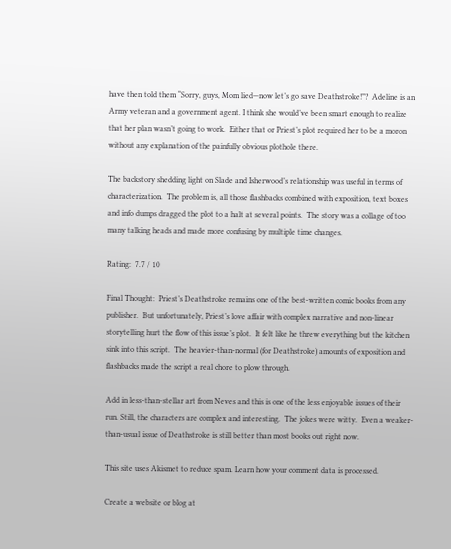have then told them “Sorry, guys, Mom lied—now let’s go save Deathstroke!”?  Adeline is an Army veteran and a government agent. I think she would’ve been smart enough to realize that her plan wasn’t going to work.  Either that or Priest’s plot required her to be a moron without any explanation of the painfully obvious plothole there.

The backstory shedding light on Slade and Isherwood’s relationship was useful in terms of characterization.  The problem is, all those flashbacks combined with exposition, text boxes and info dumps dragged the plot to a halt at several points.  The story was a collage of too many talking heads and made more confusing by multiple time changes.

Rating:  7.7 / 10

Final Thought:  Priest’s Deathstroke remains one of the best-written comic books from any publisher.  But unfortunately, Priest’s love affair with complex narrative and non-linear storytelling hurt the flow of this issue’s plot.  It felt like he threw everything but the kitchen sink into this script.  The heavier-than-normal (for Deathstroke) amounts of exposition and flashbacks made the script a real chore to plow through.

Add in less-than-stellar art from Neves and this is one of the less enjoyable issues of their run. Still, the characters are complex and interesting.  The jokes were witty.  Even a weaker-than-usual issue of Deathstroke is still better than most books out right now.

This site uses Akismet to reduce spam. Learn how your comment data is processed.

Create a website or blog at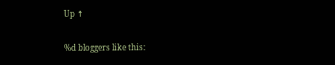Up ↑

%d bloggers like this: